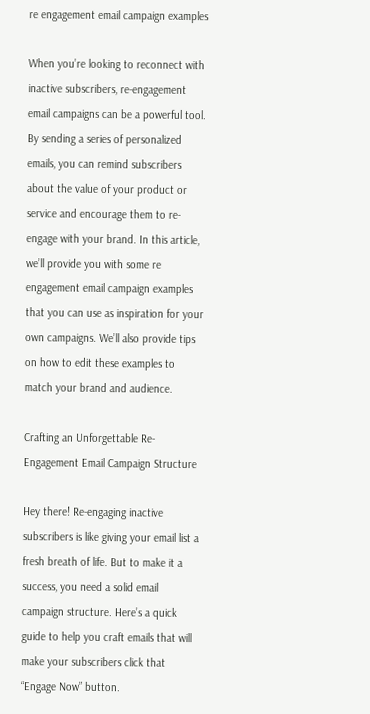re engagement email campaign examples

When you’re looking to reconnect with inactive subscribers, re-engagement email campaigns can be a powerful tool. By sending a series of personalized emails, you can remind subscribers about the value of your product or service and encourage them to re-engage with your brand. In this article, we’ll provide you with some re engagement email campaign examples that you can use as inspiration for your own campaigns. We’ll also provide tips on how to edit these examples to match your brand and audience.

Crafting an Unforgettable Re-Engagement Email Campaign Structure

Hey there! Re-engaging inactive subscribers is like giving your email list a fresh breath of life. But to make it a success, you need a solid email campaign structure. Here’s a quick guide to help you craft emails that will make your subscribers click that “Engage Now” button.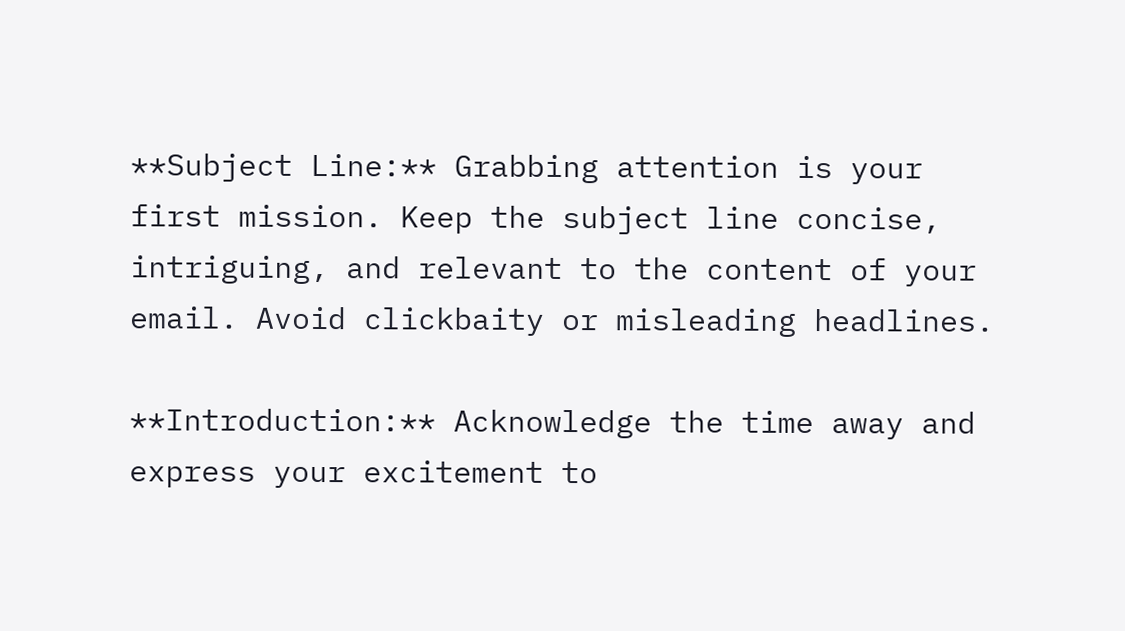**Subject Line:** Grabbing attention is your first mission. Keep the subject line concise, intriguing, and relevant to the content of your email. Avoid clickbaity or misleading headlines.

**Introduction:** Acknowledge the time away and express your excitement to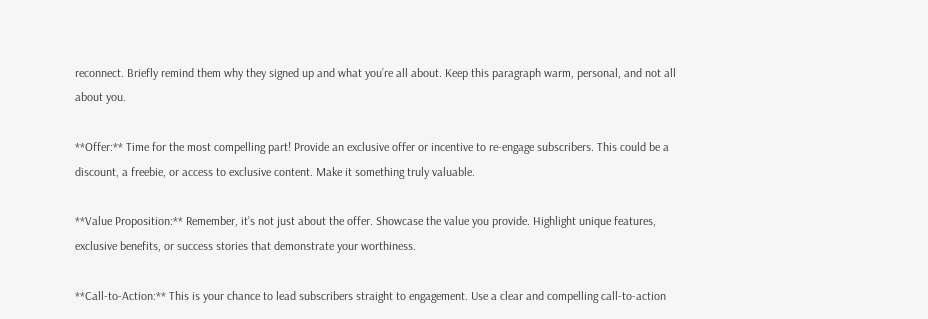reconnect. Briefly remind them why they signed up and what you’re all about. Keep this paragraph warm, personal, and not all about you.

**Offer:** Time for the most compelling part! Provide an exclusive offer or incentive to re-engage subscribers. This could be a discount, a freebie, or access to exclusive content. Make it something truly valuable.

**Value Proposition:** Remember, it’s not just about the offer. Showcase the value you provide. Highlight unique features, exclusive benefits, or success stories that demonstrate your worthiness.

**Call-to-Action:** This is your chance to lead subscribers straight to engagement. Use a clear and compelling call-to-action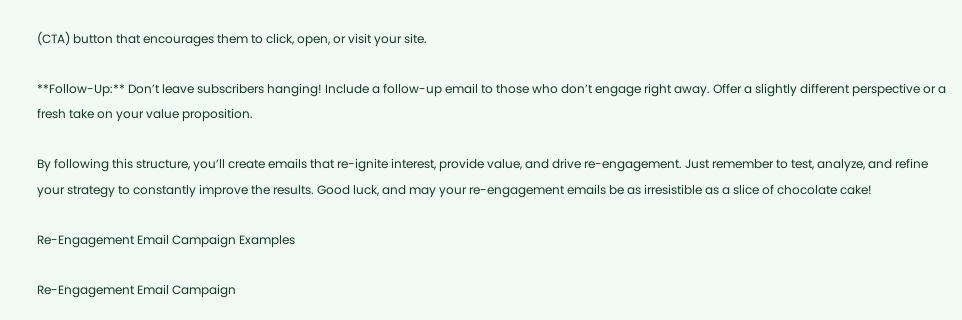(CTA) button that encourages them to click, open, or visit your site.

**Follow-Up:** Don’t leave subscribers hanging! Include a follow-up email to those who don’t engage right away. Offer a slightly different perspective or a fresh take on your value proposition.

By following this structure, you’ll create emails that re-ignite interest, provide value, and drive re-engagement. Just remember to test, analyze, and refine your strategy to constantly improve the results. Good luck, and may your re-engagement emails be as irresistible as a slice of chocolate cake!

Re-Engagement Email Campaign Examples

Re-Engagement Email Campaign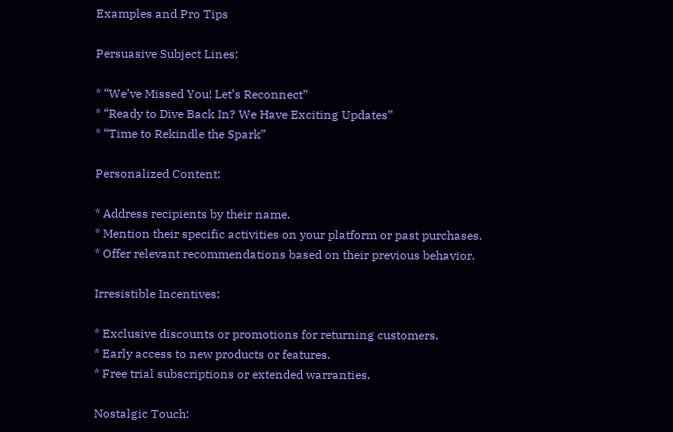Examples and Pro Tips

Persuasive Subject Lines:

* “We’ve Missed You! Let’s Reconnect”
* “Ready to Dive Back In? We Have Exciting Updates”
* “Time to Rekindle the Spark”

Personalized Content:

* Address recipients by their name.
* Mention their specific activities on your platform or past purchases.
* Offer relevant recommendations based on their previous behavior.

Irresistible Incentives:

* Exclusive discounts or promotions for returning customers.
* Early access to new products or features.
* Free trial subscriptions or extended warranties.

Nostalgic Touch: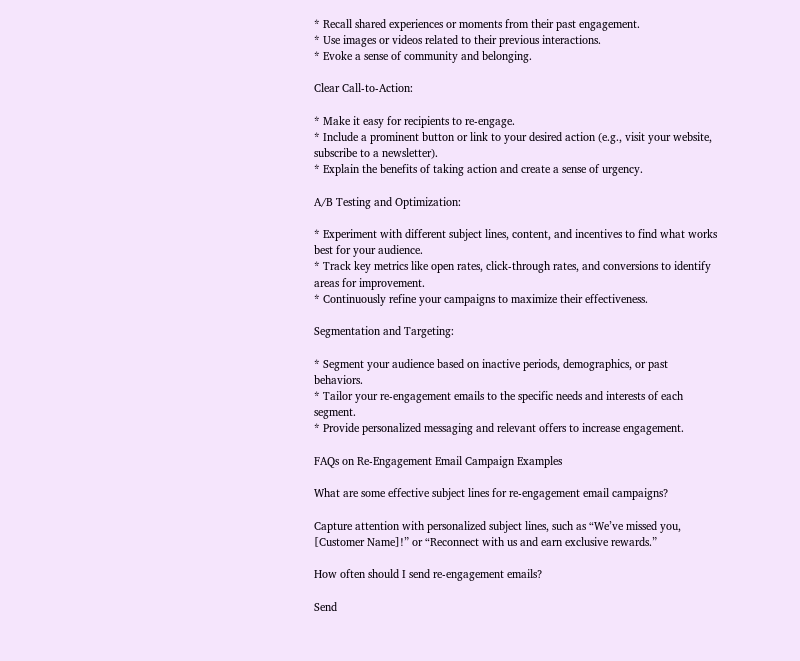* Recall shared experiences or moments from their past engagement.
* Use images or videos related to their previous interactions.
* Evoke a sense of community and belonging.

Clear Call-to-Action:

* Make it easy for recipients to re-engage.
* Include a prominent button or link to your desired action (e.g., visit your website, subscribe to a newsletter).
* Explain the benefits of taking action and create a sense of urgency.

A/B Testing and Optimization:

* Experiment with different subject lines, content, and incentives to find what works best for your audience.
* Track key metrics like open rates, click-through rates, and conversions to identify areas for improvement.
* Continuously refine your campaigns to maximize their effectiveness.

Segmentation and Targeting:

* Segment your audience based on inactive periods, demographics, or past behaviors.
* Tailor your re-engagement emails to the specific needs and interests of each segment.
* Provide personalized messaging and relevant offers to increase engagement.

FAQs on Re-Engagement Email Campaign Examples

What are some effective subject lines for re-engagement email campaigns?

Capture attention with personalized subject lines, such as “We’ve missed you, [Customer Name]!” or “Reconnect with us and earn exclusive rewards.”

How often should I send re-engagement emails?

Send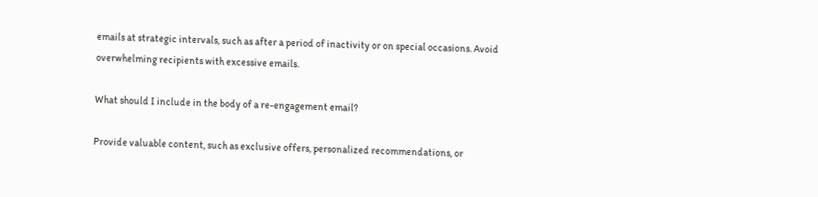emails at strategic intervals, such as after a period of inactivity or on special occasions. Avoid overwhelming recipients with excessive emails.

What should I include in the body of a re-engagement email?

Provide valuable content, such as exclusive offers, personalized recommendations, or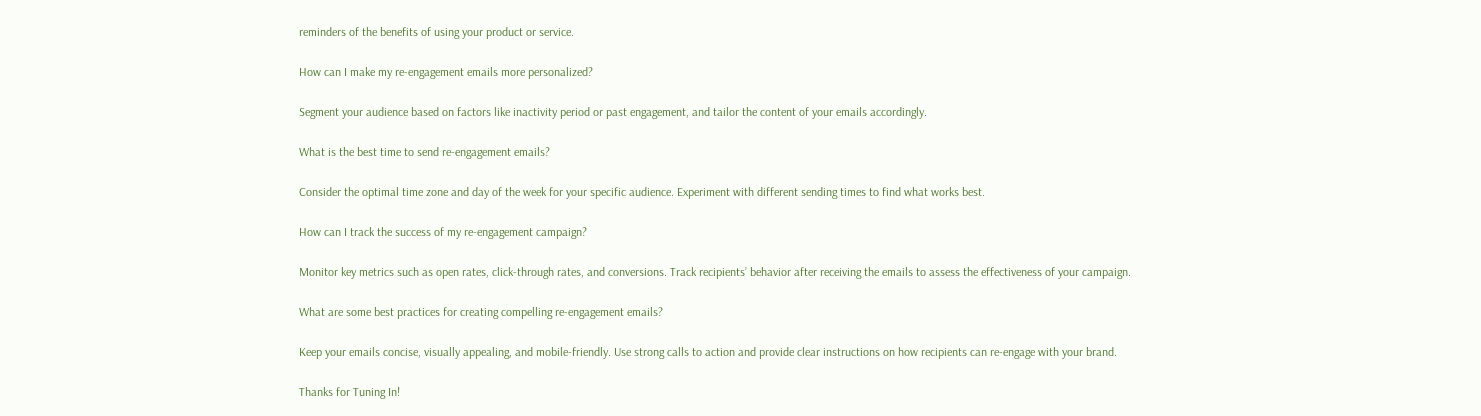reminders of the benefits of using your product or service.

How can I make my re-engagement emails more personalized?

Segment your audience based on factors like inactivity period or past engagement, and tailor the content of your emails accordingly.

What is the best time to send re-engagement emails?

Consider the optimal time zone and day of the week for your specific audience. Experiment with different sending times to find what works best.

How can I track the success of my re-engagement campaign?

Monitor key metrics such as open rates, click-through rates, and conversions. Track recipients’ behavior after receiving the emails to assess the effectiveness of your campaign.

What are some best practices for creating compelling re-engagement emails?

Keep your emails concise, visually appealing, and mobile-friendly. Use strong calls to action and provide clear instructions on how recipients can re-engage with your brand.

Thanks for Tuning In!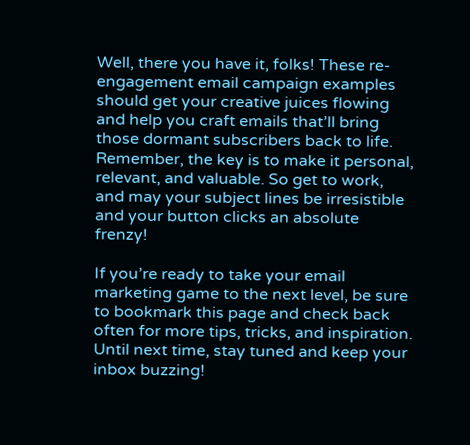Well, there you have it, folks! These re-engagement email campaign examples should get your creative juices flowing and help you craft emails that’ll bring those dormant subscribers back to life. Remember, the key is to make it personal, relevant, and valuable. So get to work, and may your subject lines be irresistible and your button clicks an absolute frenzy!

If you’re ready to take your email marketing game to the next level, be sure to bookmark this page and check back often for more tips, tricks, and inspiration. Until next time, stay tuned and keep your inbox buzzing!